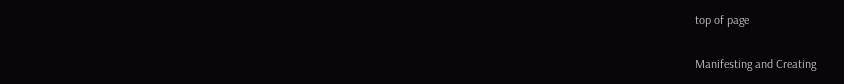top of page

Manifesting and Creating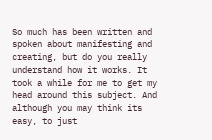So much has been written and spoken about manifesting and creating, but do you really understand how it works. It took a while for me to get my head around this subject. And although you may think its easy, to just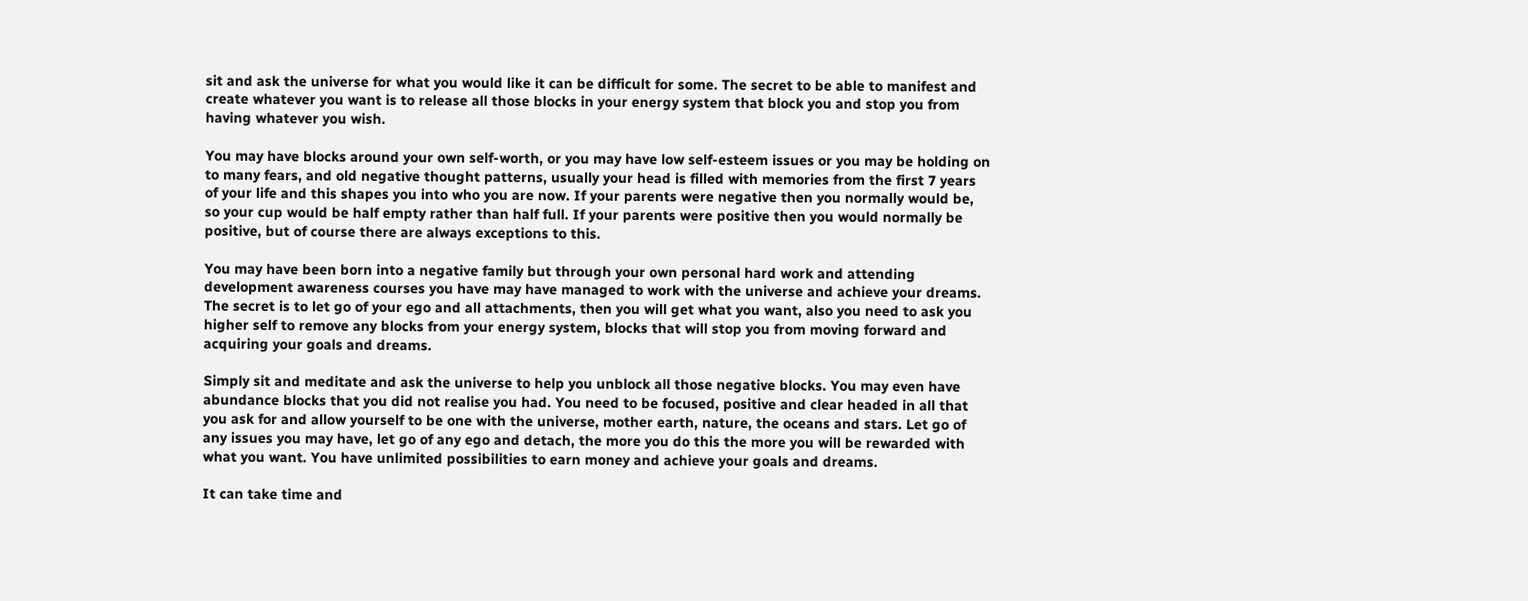sit and ask the universe for what you would like it can be difficult for some. The secret to be able to manifest and create whatever you want is to release all those blocks in your energy system that block you and stop you from having whatever you wish.

You may have blocks around your own self-worth, or you may have low self-esteem issues or you may be holding on to many fears, and old negative thought patterns, usually your head is filled with memories from the first 7 years of your life and this shapes you into who you are now. If your parents were negative then you normally would be, so your cup would be half empty rather than half full. If your parents were positive then you would normally be positive, but of course there are always exceptions to this.

You may have been born into a negative family but through your own personal hard work and attending development awareness courses you have may have managed to work with the universe and achieve your dreams. The secret is to let go of your ego and all attachments, then you will get what you want, also you need to ask you higher self to remove any blocks from your energy system, blocks that will stop you from moving forward and acquiring your goals and dreams.

Simply sit and meditate and ask the universe to help you unblock all those negative blocks. You may even have abundance blocks that you did not realise you had. You need to be focused, positive and clear headed in all that you ask for and allow yourself to be one with the universe, mother earth, nature, the oceans and stars. Let go of any issues you may have, let go of any ego and detach, the more you do this the more you will be rewarded with what you want. You have unlimited possibilities to earn money and achieve your goals and dreams.

It can take time and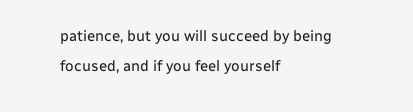patience, but you will succeed by being focused, and if you feel yourself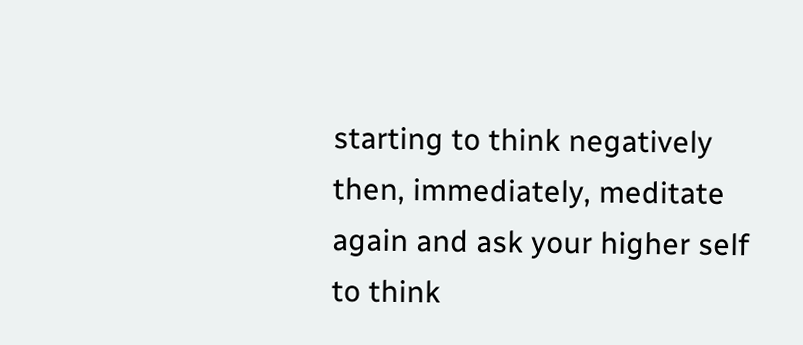starting to think negatively then, immediately, meditate again and ask your higher self to think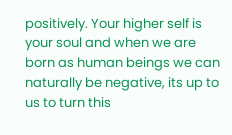positively. Your higher self is your soul and when we are born as human beings we can naturally be negative, its up to us to turn this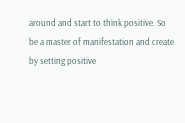around and start to think positive. So be a master of manifestation and create by setting positive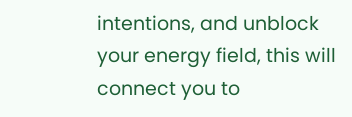intentions, and unblock your energy field, this will connect you to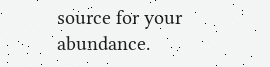source for your abundance.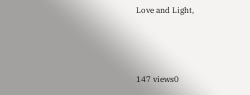Love and Light,



147 views0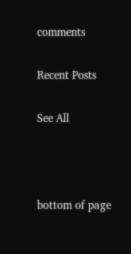comments

Recent Posts

See All



bottom of page